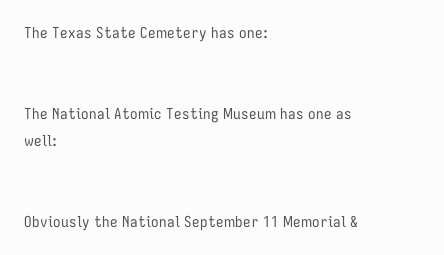The Texas State Cemetery has one:


The National Atomic Testing Museum has one as well:


Obviously the National September 11 Memorial &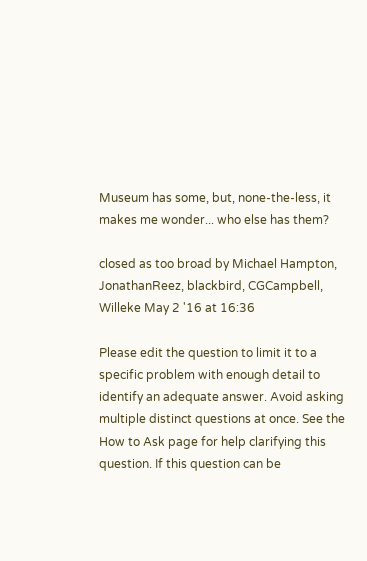Museum has some, but, none-the-less, it makes me wonder... who else has them?

closed as too broad by Michael Hampton, JonathanReez, blackbird, CGCampbell, Willeke May 2 '16 at 16:36

Please edit the question to limit it to a specific problem with enough detail to identify an adequate answer. Avoid asking multiple distinct questions at once. See the How to Ask page for help clarifying this question. If this question can be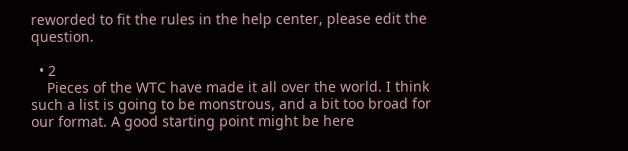reworded to fit the rules in the help center, please edit the question.

  • 2
    Pieces of the WTC have made it all over the world. I think such a list is going to be monstrous, and a bit too broad for our format. A good starting point might be here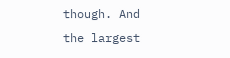though. And the largest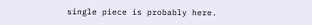single piece is probably here.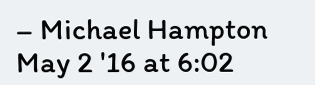– Michael Hampton May 2 '16 at 6:02